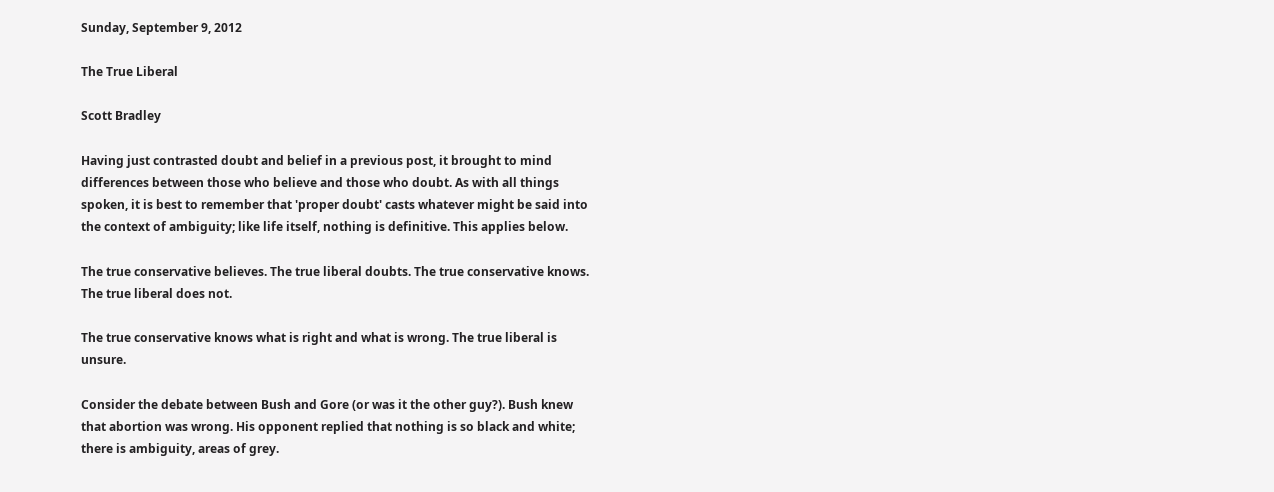Sunday, September 9, 2012

The True Liberal

Scott Bradley

Having just contrasted doubt and belief in a previous post, it brought to mind differences between those who believe and those who doubt. As with all things spoken, it is best to remember that 'proper doubt' casts whatever might be said into the context of ambiguity; like life itself, nothing is definitive. This applies below.

The true conservative believes. The true liberal doubts. The true conservative knows. The true liberal does not.

The true conservative knows what is right and what is wrong. The true liberal is unsure.

Consider the debate between Bush and Gore (or was it the other guy?). Bush knew that abortion was wrong. His opponent replied that nothing is so black and white; there is ambiguity, areas of grey.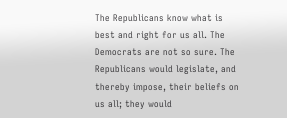The Republicans know what is best and right for us all. The Democrats are not so sure. The Republicans would legislate, and thereby impose, their beliefs on us all; they would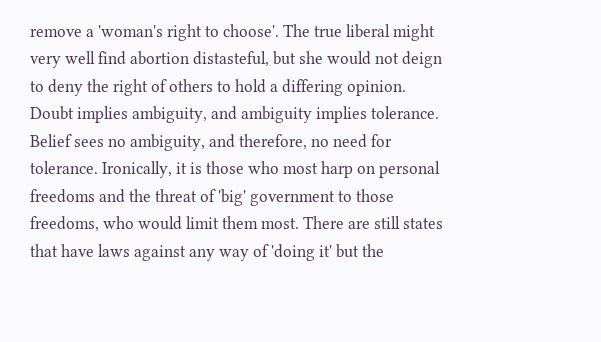remove a 'woman's right to choose'. The true liberal might very well find abortion distasteful, but she would not deign to deny the right of others to hold a differing opinion. Doubt implies ambiguity, and ambiguity implies tolerance. Belief sees no ambiguity, and therefore, no need for tolerance. Ironically, it is those who most harp on personal freedoms and the threat of 'big' government to those freedoms, who would limit them most. There are still states that have laws against any way of 'doing it' but the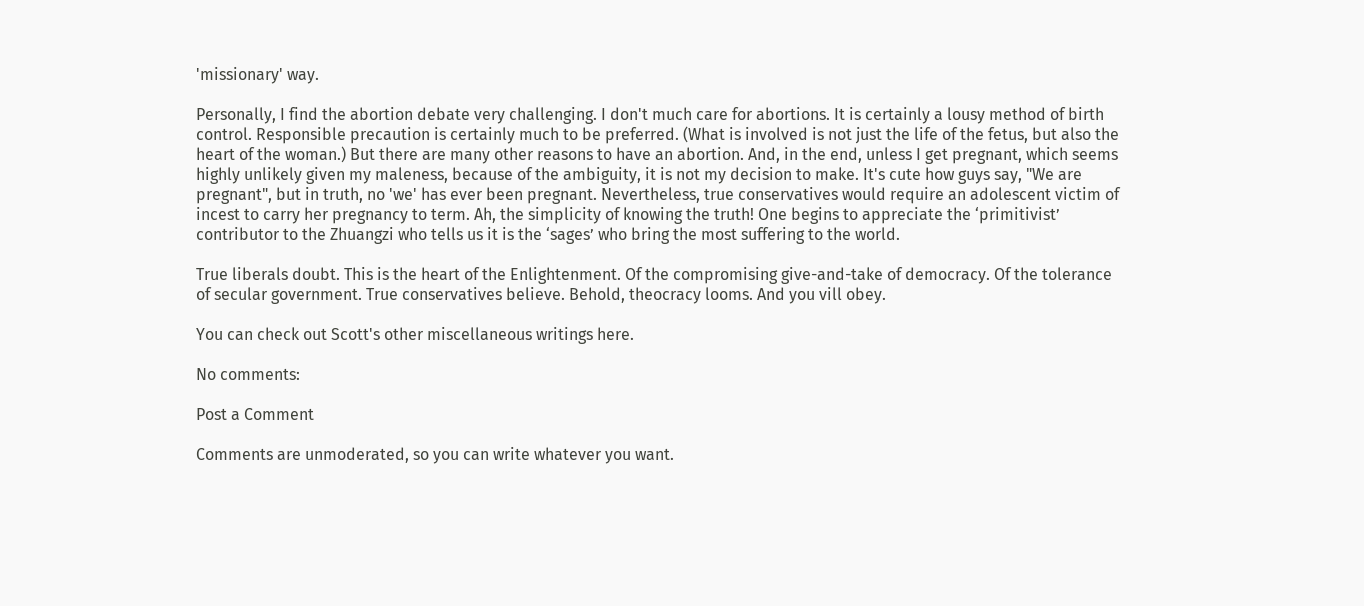'missionary' way.

Personally, I find the abortion debate very challenging. I don't much care for abortions. It is certainly a lousy method of birth control. Responsible precaution is certainly much to be preferred. (What is involved is not just the life of the fetus, but also the heart of the woman.) But there are many other reasons to have an abortion. And, in the end, unless I get pregnant, which seems highly unlikely given my maleness, because of the ambiguity, it is not my decision to make. It's cute how guys say, "We are pregnant", but in truth, no 'we' has ever been pregnant. Nevertheless, true conservatives would require an adolescent victim of incest to carry her pregnancy to term. Ah, the simplicity of knowing the truth! One begins to appreciate the ‘primitivist’ contributor to the Zhuangzi who tells us it is the ‘sages’ who bring the most suffering to the world.

True liberals doubt. This is the heart of the Enlightenment. Of the compromising give-and-take of democracy. Of the tolerance of secular government. True conservatives believe. Behold, theocracy looms. And you vill obey.

You can check out Scott's other miscellaneous writings here.

No comments:

Post a Comment

Comments are unmoderated, so you can write whatever you want.